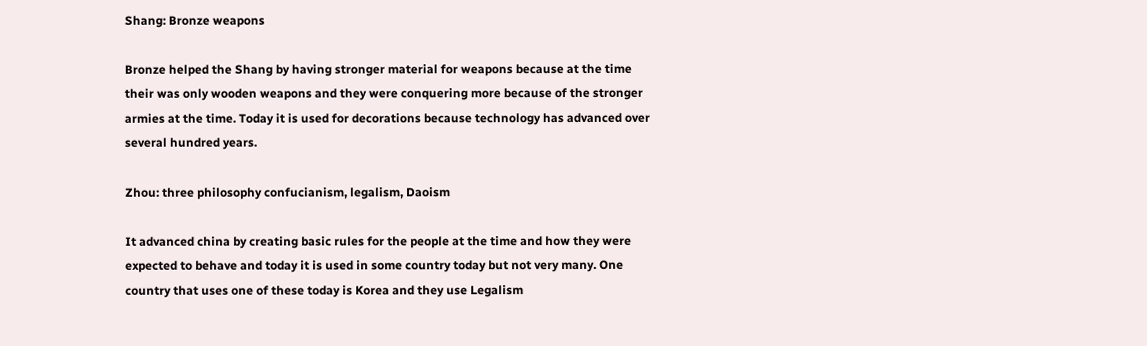Shang: Bronze weapons

Bronze helped the Shang by having stronger material for weapons because at the time their was only wooden weapons and they were conquering more because of the stronger armies at the time. Today it is used for decorations because technology has advanced over several hundred years.

Zhou: three philosophy confucianism, legalism, Daoism

It advanced china by creating basic rules for the people at the time and how they were expected to behave and today it is used in some country today but not very many. One country that uses one of these today is Korea and they use Legalism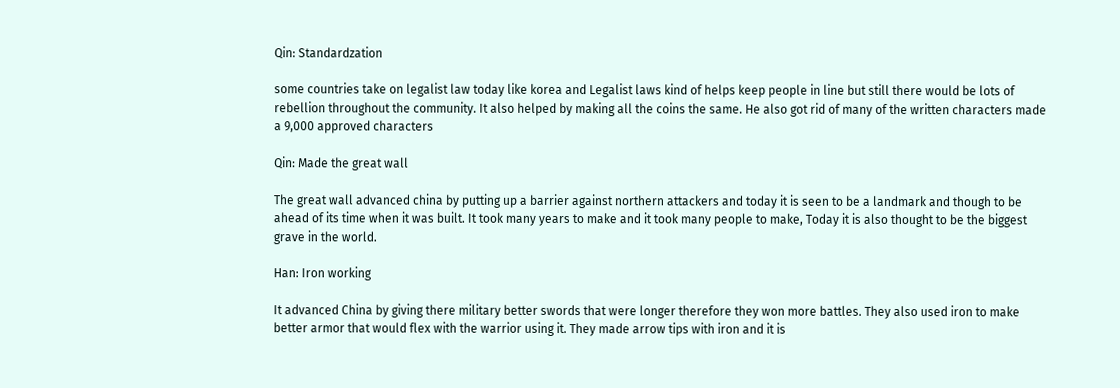Qin: Standardzation

some countries take on legalist law today like korea and Legalist laws kind of helps keep people in line but still there would be lots of rebellion throughout the community. It also helped by making all the coins the same. He also got rid of many of the written characters made a 9,000 approved characters

Qin: Made the great wall

The great wall advanced china by putting up a barrier against northern attackers and today it is seen to be a landmark and though to be ahead of its time when it was built. It took many years to make and it took many people to make, Today it is also thought to be the biggest grave in the world.

Han: Iron working

It advanced China by giving there military better swords that were longer therefore they won more battles. They also used iron to make better armor that would flex with the warrior using it. They made arrow tips with iron and it is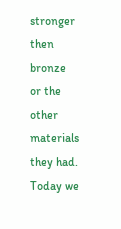stronger then bronze or the other materials they had. Today we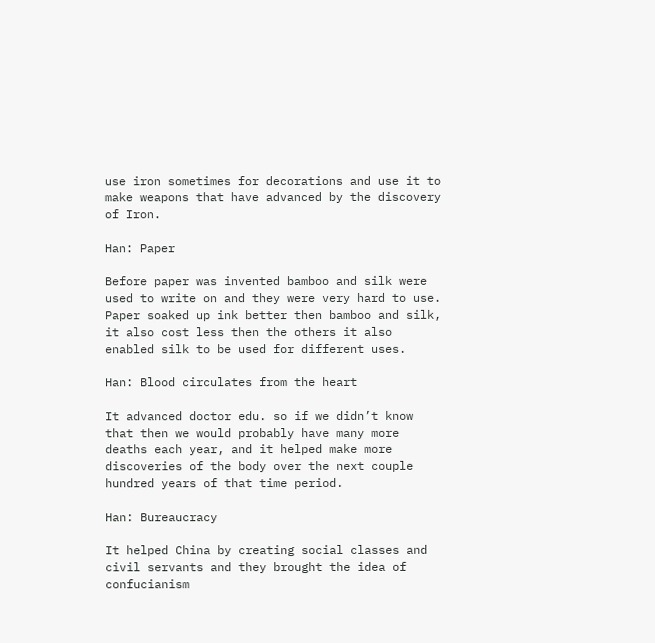use iron sometimes for decorations and use it to make weapons that have advanced by the discovery of Iron.

Han: Paper

Before paper was invented bamboo and silk were used to write on and they were very hard to use. Paper soaked up ink better then bamboo and silk, it also cost less then the others it also enabled silk to be used for different uses.

Han: Blood circulates from the heart

It advanced doctor edu. so if we didn’t know that then we would probably have many more deaths each year, and it helped make more discoveries of the body over the next couple hundred years of that time period.

Han: Bureaucracy

It helped China by creating social classes and civil servants and they brought the idea of confucianism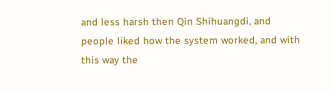and less harsh then Qin Shihuangdi, and people liked how the system worked, and with this way the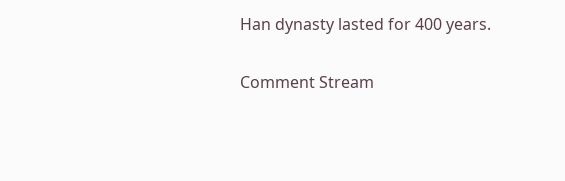Han dynasty lasted for 400 years.

Comment Stream